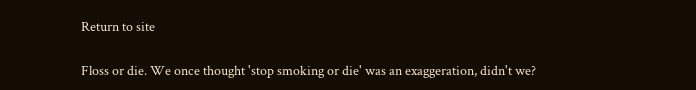Return to site

Floss or die. We once thought 'stop smoking or die' was an exaggeration, didn't we?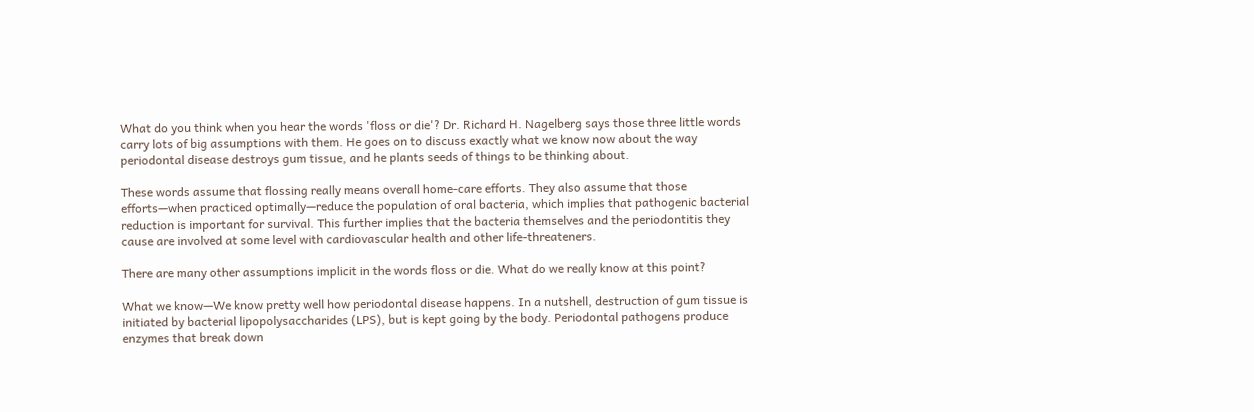What do you think when you hear the words 'floss or die'? Dr. Richard H. Nagelberg says those three little words carry lots of big assumptions with them. He goes on to discuss exactly what we know now about the way periodontal disease destroys gum tissue, and he plants seeds of things to be thinking about.

These words assume that flossing really means overall home-care efforts. They also assume that those efforts—when practiced optimally—reduce the population of oral bacteria, which implies that pathogenic bacterial reduction is important for survival. This further implies that the bacteria themselves and the periodontitis they cause are involved at some level with cardiovascular health and other life-threateners.

There are many other assumptions implicit in the words floss or die. What do we really know at this point?

What we know—We know pretty well how periodontal disease happens. In a nutshell, destruction of gum tissue is initiated by bacterial lipopolysaccharides (LPS), but is kept going by the body. Periodontal pathogens produce enzymes that break down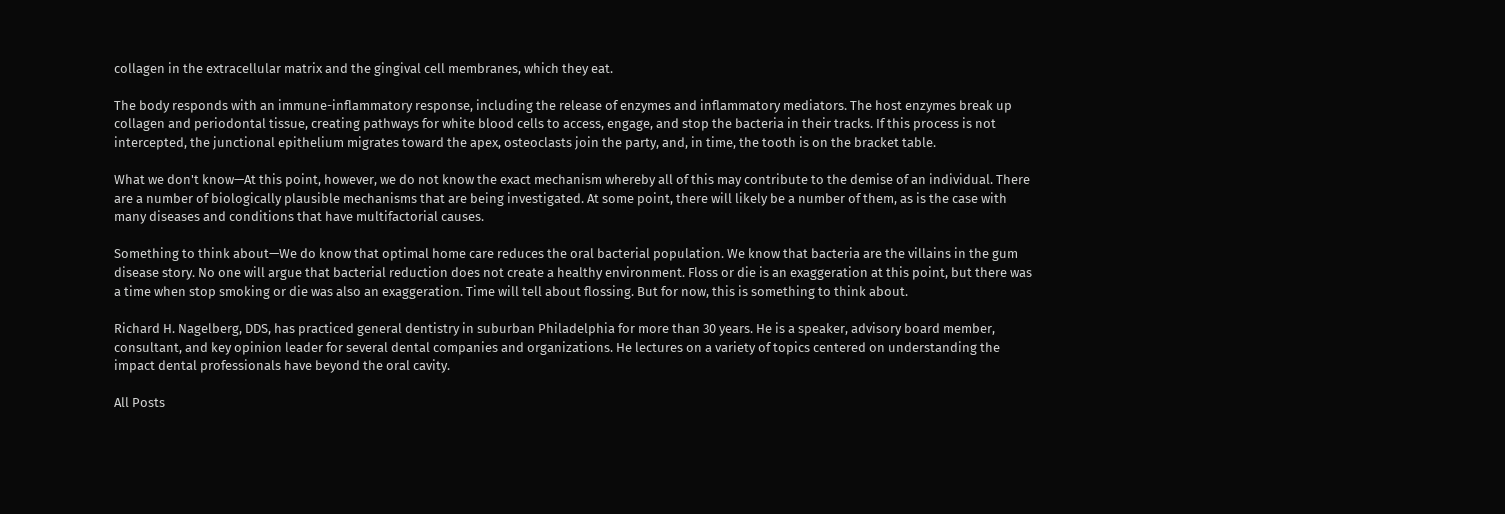collagen in the extracellular matrix and the gingival cell membranes, which they eat.

The body responds with an immune-inflammatory response, including the release of enzymes and inflammatory mediators. The host enzymes break up collagen and periodontal tissue, creating pathways for white blood cells to access, engage, and stop the bacteria in their tracks. If this process is not intercepted, the junctional epithelium migrates toward the apex, osteoclasts join the party, and, in time, the tooth is on the bracket table.

What we don't know—At this point, however, we do not know the exact mechanism whereby all of this may contribute to the demise of an individual. There are a number of biologically plausible mechanisms that are being investigated. At some point, there will likely be a number of them, as is the case with many diseases and conditions that have multifactorial causes.

Something to think about—We do know that optimal home care reduces the oral bacterial population. We know that bacteria are the villains in the gum disease story. No one will argue that bacterial reduction does not create a healthy environment. Floss or die is an exaggeration at this point, but there was a time when stop smoking or die was also an exaggeration. Time will tell about flossing. But for now, this is something to think about.

Richard H. Nagelberg, DDS, has practiced general dentistry in suburban Philadelphia for more than 30 years. He is a speaker, advisory board member, consultant, and key opinion leader for several dental companies and organizations. He lectures on a variety of topics centered on understanding the impact dental professionals have beyond the oral cavity.

All Posts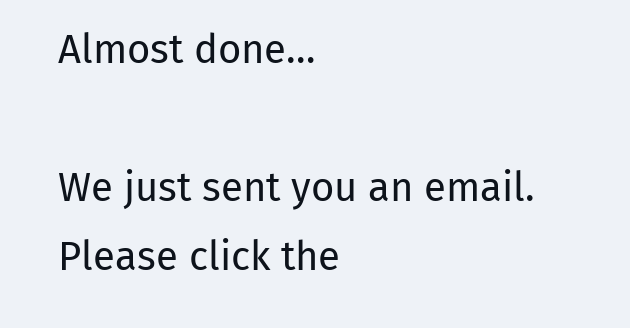Almost done…

We just sent you an email. Please click the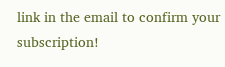link in the email to confirm your subscription!